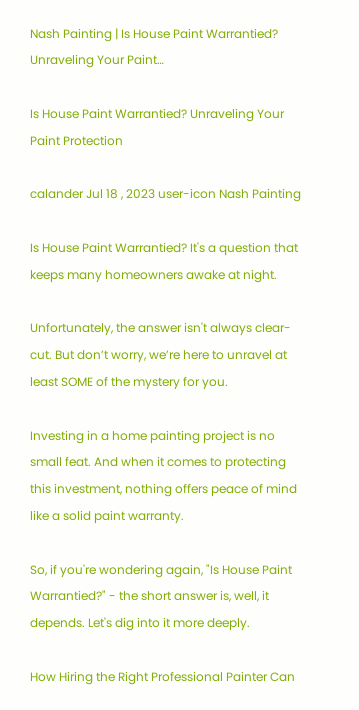Nash Painting | Is House Paint Warrantied? Unraveling Your Paint…

Is House Paint Warrantied? Unraveling Your Paint Protection

calander Jul 18 , 2023 user-icon Nash Painting

Is House Paint Warrantied? It's a question that keeps many homeowners awake at night.

Unfortunately, the answer isn't always clear-cut. But don’t worry, we’re here to unravel at least SOME of the mystery for you.

Investing in a home painting project is no small feat. And when it comes to protecting this investment, nothing offers peace of mind like a solid paint warranty.

So, if you're wondering again, "Is House Paint Warrantied?" - the short answer is, well, it depends. Let's dig into it more deeply.

How Hiring the Right Professional Painter Can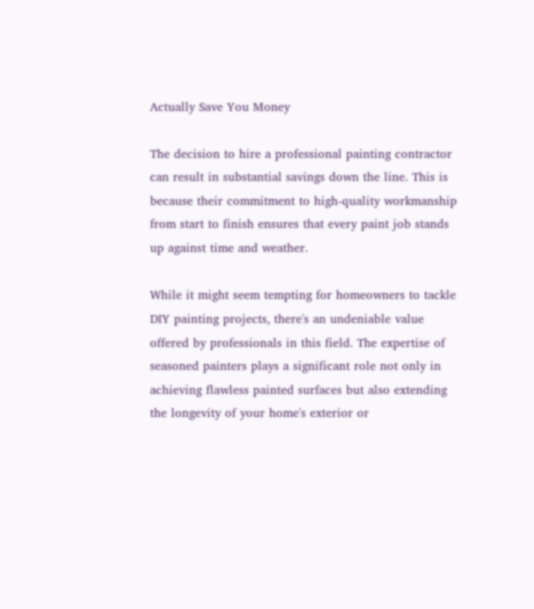Actually Save You Money

The decision to hire a professional painting contractor can result in substantial savings down the line. This is because their commitment to high-quality workmanship from start to finish ensures that every paint job stands up against time and weather.

While it might seem tempting for homeowners to tackle DIY painting projects, there's an undeniable value offered by professionals in this field. The expertise of seasoned painters plays a significant role not only in achieving flawless painted surfaces but also extending the longevity of your home's exterior or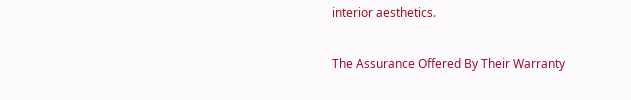interior aesthetics.

The Assurance Offered By Their Warranty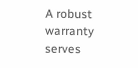A robust warranty serves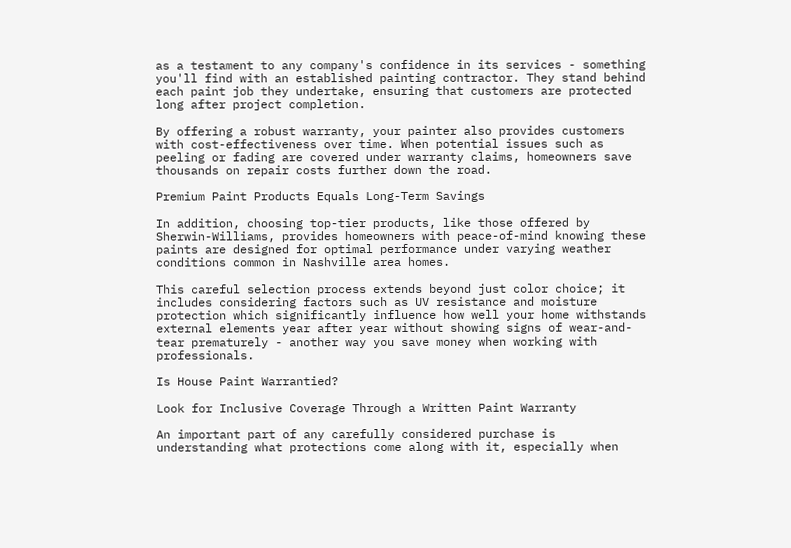as a testament to any company's confidence in its services - something you'll find with an established painting contractor. They stand behind each paint job they undertake, ensuring that customers are protected long after project completion.

By offering a robust warranty, your painter also provides customers with cost-effectiveness over time. When potential issues such as peeling or fading are covered under warranty claims, homeowners save thousands on repair costs further down the road.

Premium Paint Products Equals Long-Term Savings

In addition, choosing top-tier products, like those offered by Sherwin-Williams, provides homeowners with peace-of-mind knowing these paints are designed for optimal performance under varying weather conditions common in Nashville area homes.

This careful selection process extends beyond just color choice; it includes considering factors such as UV resistance and moisture protection which significantly influence how well your home withstands external elements year after year without showing signs of wear-and-tear prematurely - another way you save money when working with professionals.

Is House Paint Warrantied?

Look for Inclusive Coverage Through a Written Paint Warranty

An important part of any carefully considered purchase is understanding what protections come along with it, especially when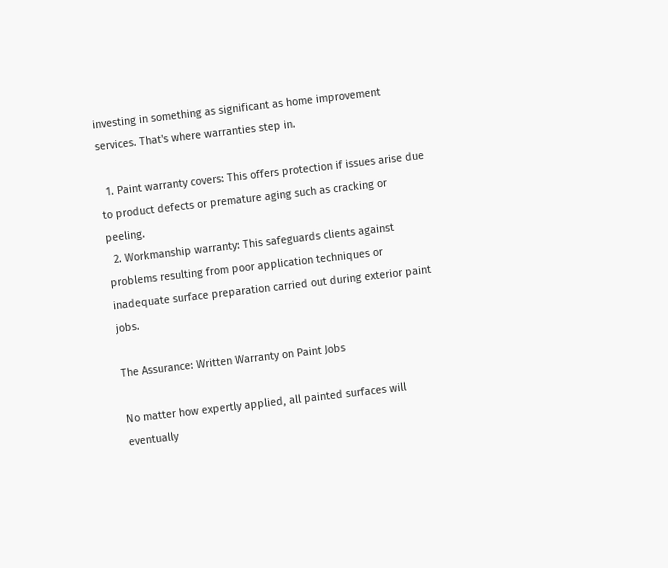investing in something as significant as home improvement services. That's where warranties step in.

  1. Paint warranty covers: This offers protection if issues arise due to product defects or premature aging such as cracking or peeling.
  2. Workmanship warranty: This safeguards clients against problems resulting from poor application techniques or inadequate surface preparation carried out during exterior paint jobs.

The Assurance: Written Warranty on Paint Jobs

No matter how expertly applied, all painted surfaces will eventually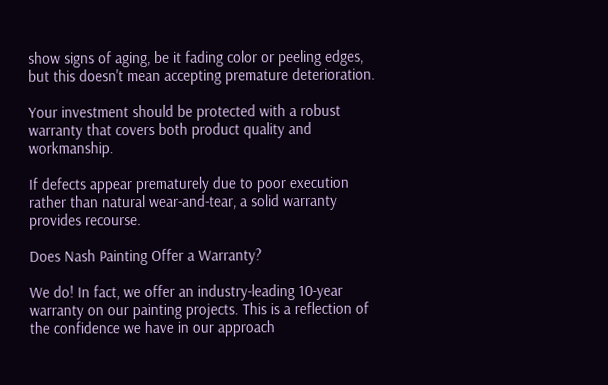show signs of aging, be it fading color or peeling edges, but this doesn't mean accepting premature deterioration.

Your investment should be protected with a robust warranty that covers both product quality and workmanship.

If defects appear prematurely due to poor execution rather than natural wear-and-tear, a solid warranty provides recourse.

Does Nash Painting Offer a Warranty?

We do! In fact, we offer an industry-leading 10-year warranty on our painting projects. This is a reflection of the confidence we have in our approach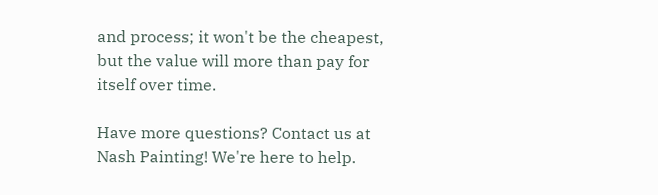and process; it won't be the cheapest, but the value will more than pay for itself over time.

Have more questions? Contact us at Nash Painting! We're here to help.